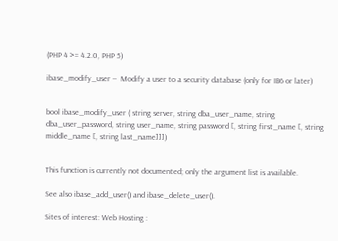(PHP 4 >= 4.2.0, PHP 5)

ibase_modify_user --  Modify a user to a security database (only for IB6 or later)


bool ibase_modify_user ( string server, string dba_user_name, string dba_user_password, string user_name, string password [, string first_name [, string middle_name [, string last_name]]])


This function is currently not documented; only the argument list is available.

See also ibase_add_user() and ibase_delete_user().

Sites of interest: Web Hosting :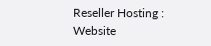Reseller Hosting : Website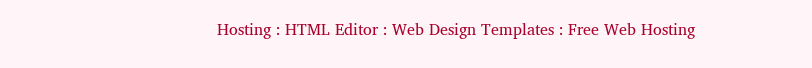Hosting : HTML Editor : Web Design Templates : Free Web Hosting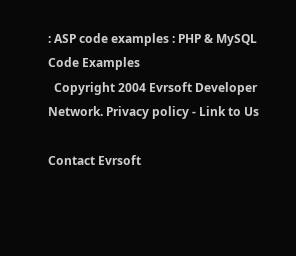: ASP code examples : PHP & MySQL Code Examples
  Copyright 2004 Evrsoft Developer Network. Privacy policy - Link to Us

Contact Evrsoft